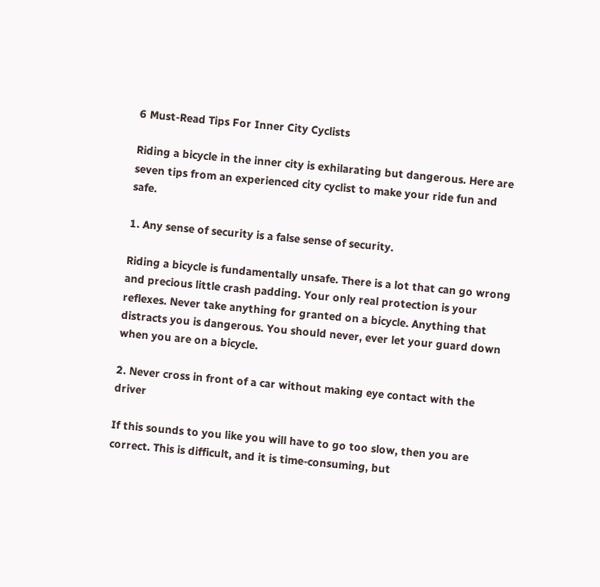6 Must-Read Tips For Inner City Cyclists

Riding a bicycle in the inner city is exhilarating but dangerous. Here are seven tips from an experienced city cyclist to make your ride fun and safe.

1. Any sense of security is a false sense of security.

Riding a bicycle is fundamentally unsafe. There is a lot that can go wrong and precious little crash padding. Your only real protection is your reflexes. Never take anything for granted on a bicycle. Anything that distracts you is dangerous. You should never, ever let your guard down when you are on a bicycle.

2. Never cross in front of a car without making eye contact with the driver

If this sounds to you like you will have to go too slow, then you are correct. This is difficult, and it is time-consuming, but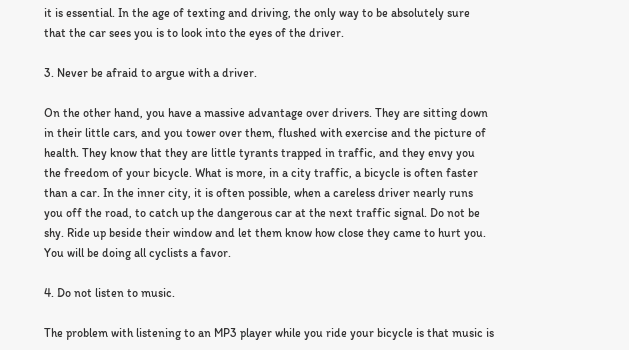it is essential. In the age of texting and driving, the only way to be absolutely sure that the car sees you is to look into the eyes of the driver.

3. Never be afraid to argue with a driver.

On the other hand, you have a massive advantage over drivers. They are sitting down in their little cars, and you tower over them, flushed with exercise and the picture of health. They know that they are little tyrants trapped in traffic, and they envy you the freedom of your bicycle. What is more, in a city traffic, a bicycle is often faster than a car. In the inner city, it is often possible, when a careless driver nearly runs you off the road, to catch up the dangerous car at the next traffic signal. Do not be shy. Ride up beside their window and let them know how close they came to hurt you. You will be doing all cyclists a favor.

4. Do not listen to music.

The problem with listening to an MP3 player while you ride your bicycle is that music is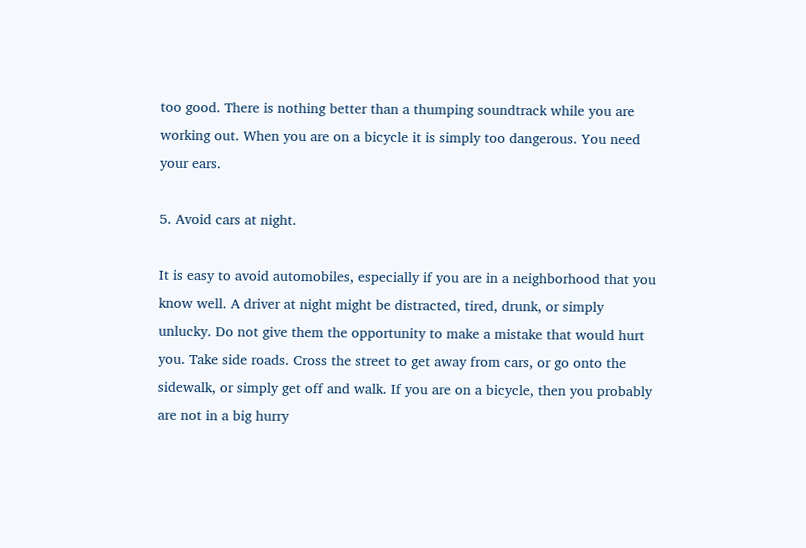too good. There is nothing better than a thumping soundtrack while you are working out. When you are on a bicycle it is simply too dangerous. You need your ears.

5. Avoid cars at night.

It is easy to avoid automobiles, especially if you are in a neighborhood that you know well. A driver at night might be distracted, tired, drunk, or simply unlucky. Do not give them the opportunity to make a mistake that would hurt you. Take side roads. Cross the street to get away from cars, or go onto the sidewalk, or simply get off and walk. If you are on a bicycle, then you probably are not in a big hurry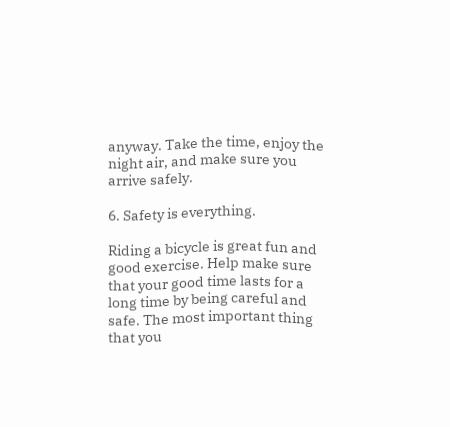anyway. Take the time, enjoy the night air, and make sure you arrive safely.

6. Safety is everything.

Riding a bicycle is great fun and good exercise. Help make sure that your good time lasts for a long time by being careful and safe. The most important thing that you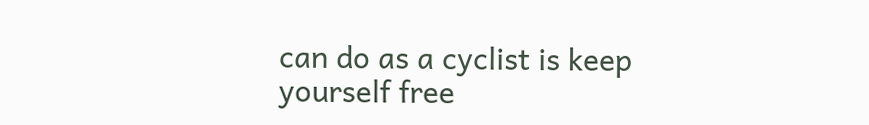can do as a cyclist is keep yourself free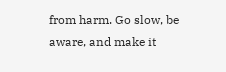from harm. Go slow, be aware, and make it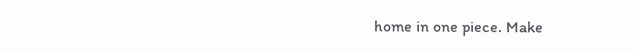home in one piece. Make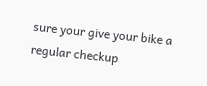sure your give your bike a regular checkup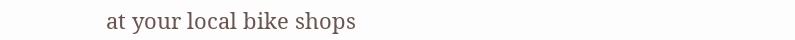at your local bike shops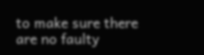to make sure there are no faulty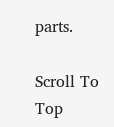parts.

Scroll To Top